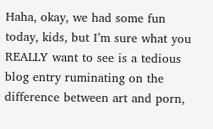Haha, okay, we had some fun today, kids, but I’m sure what you REALLY want to see is a tedious blog entry ruminating on the difference between art and porn,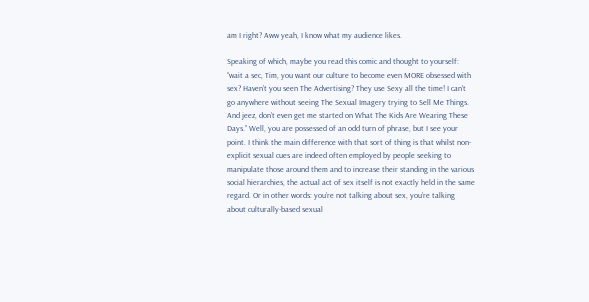am I right? Aww yeah, I know what my audience likes.

Speaking of which, maybe you read this comic and thought to yourself: “wait a sec, Tim, you want our culture to become even MORE obsessed with sex? Haven’t you seen The Advertising? They use Sexy all the time! I can’t go anywhere without seeing The Sexual Imagery trying to Sell Me Things. And jeez, don’t even get me started on What The Kids Are Wearing These Days.” Well, you are possessed of an odd turn of phrase, but I see your point. I think the main difference with that sort of thing is that whilst non-explicit sexual cues are indeed often employed by people seeking to manipulate those around them and to increase their standing in the various social hierarchies, the actual act of sex itself is not exactly held in the same regard. Or in other words: you’re not talking about sex, you’re talking about culturally-based sexual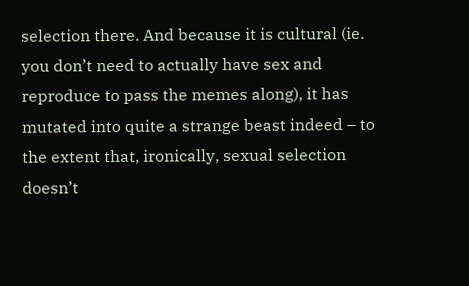selection there. And because it is cultural (ie. you don’t need to actually have sex and reproduce to pass the memes along), it has mutated into quite a strange beast indeed – to the extent that, ironically, sexual selection doesn’t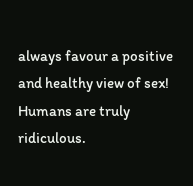always favour a positive and healthy view of sex! Humans are truly ridiculous.